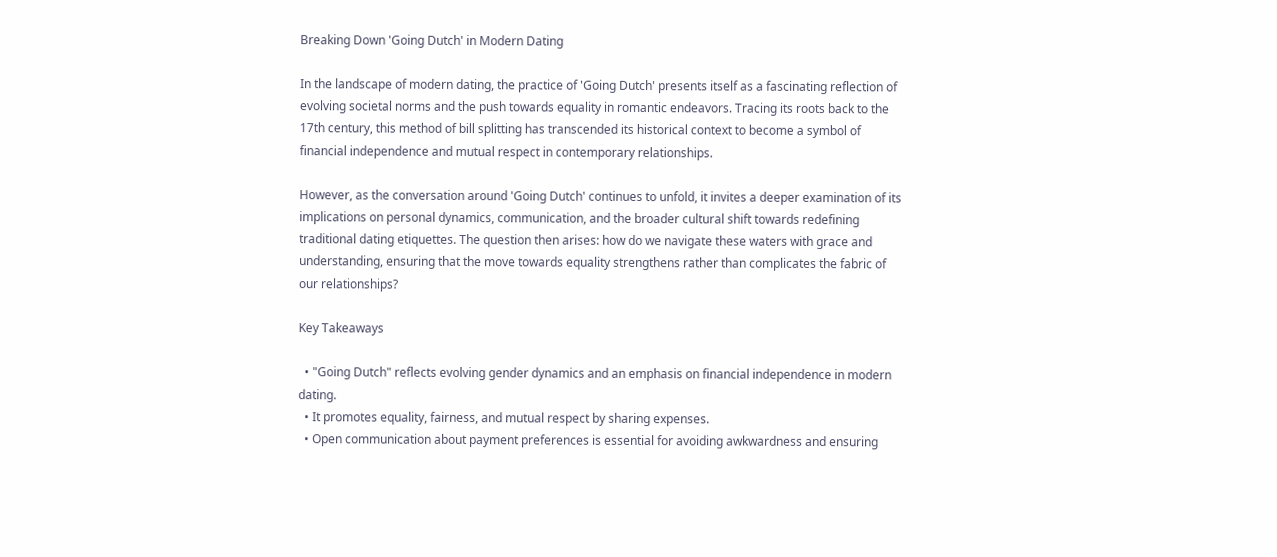Breaking Down 'Going Dutch' in Modern Dating

In the landscape of modern dating, the practice of 'Going Dutch' presents itself as a fascinating reflection of evolving societal norms and the push towards equality in romantic endeavors. Tracing its roots back to the 17th century, this method of bill splitting has transcended its historical context to become a symbol of financial independence and mutual respect in contemporary relationships.

However, as the conversation around 'Going Dutch' continues to unfold, it invites a deeper examination of its implications on personal dynamics, communication, and the broader cultural shift towards redefining traditional dating etiquettes. The question then arises: how do we navigate these waters with grace and understanding, ensuring that the move towards equality strengthens rather than complicates the fabric of our relationships?

Key Takeaways

  • "Going Dutch" reflects evolving gender dynamics and an emphasis on financial independence in modern dating.
  • It promotes equality, fairness, and mutual respect by sharing expenses.
  • Open communication about payment preferences is essential for avoiding awkwardness and ensuring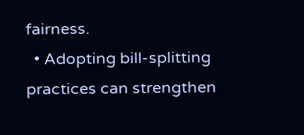fairness.
  • Adopting bill-splitting practices can strengthen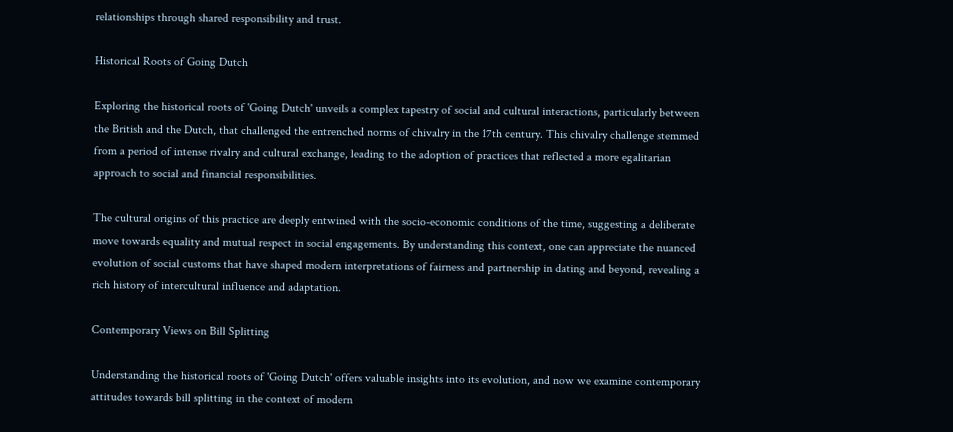relationships through shared responsibility and trust.

Historical Roots of Going Dutch

Exploring the historical roots of 'Going Dutch' unveils a complex tapestry of social and cultural interactions, particularly between the British and the Dutch, that challenged the entrenched norms of chivalry in the 17th century. This chivalry challenge stemmed from a period of intense rivalry and cultural exchange, leading to the adoption of practices that reflected a more egalitarian approach to social and financial responsibilities.

The cultural origins of this practice are deeply entwined with the socio-economic conditions of the time, suggesting a deliberate move towards equality and mutual respect in social engagements. By understanding this context, one can appreciate the nuanced evolution of social customs that have shaped modern interpretations of fairness and partnership in dating and beyond, revealing a rich history of intercultural influence and adaptation.

Contemporary Views on Bill Splitting

Understanding the historical roots of 'Going Dutch' offers valuable insights into its evolution, and now we examine contemporary attitudes towards bill splitting in the context of modern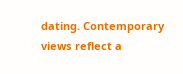dating. Contemporary views reflect a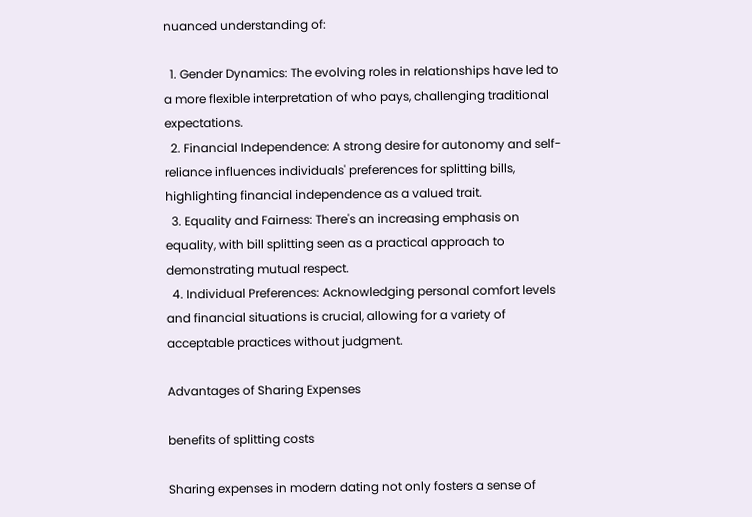nuanced understanding of:

  1. Gender Dynamics: The evolving roles in relationships have led to a more flexible interpretation of who pays, challenging traditional expectations.
  2. Financial Independence: A strong desire for autonomy and self-reliance influences individuals' preferences for splitting bills, highlighting financial independence as a valued trait.
  3. Equality and Fairness: There's an increasing emphasis on equality, with bill splitting seen as a practical approach to demonstrating mutual respect.
  4. Individual Preferences: Acknowledging personal comfort levels and financial situations is crucial, allowing for a variety of acceptable practices without judgment.

Advantages of Sharing Expenses

benefits of splitting costs

Sharing expenses in modern dating not only fosters a sense of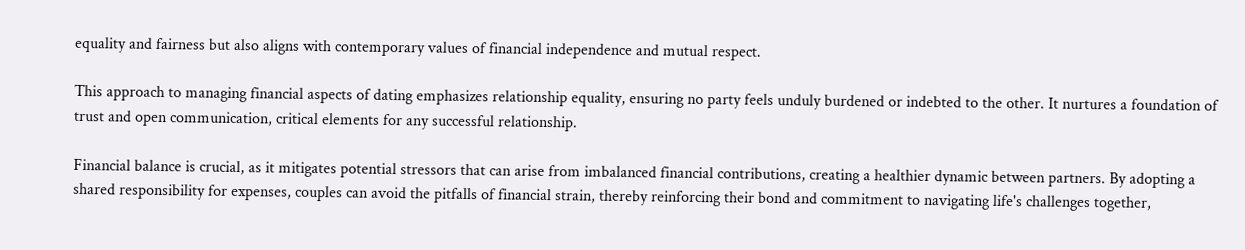equality and fairness but also aligns with contemporary values of financial independence and mutual respect.

This approach to managing financial aspects of dating emphasizes relationship equality, ensuring no party feels unduly burdened or indebted to the other. It nurtures a foundation of trust and open communication, critical elements for any successful relationship.

Financial balance is crucial, as it mitigates potential stressors that can arise from imbalanced financial contributions, creating a healthier dynamic between partners. By adopting a shared responsibility for expenses, couples can avoid the pitfalls of financial strain, thereby reinforcing their bond and commitment to navigating life's challenges together,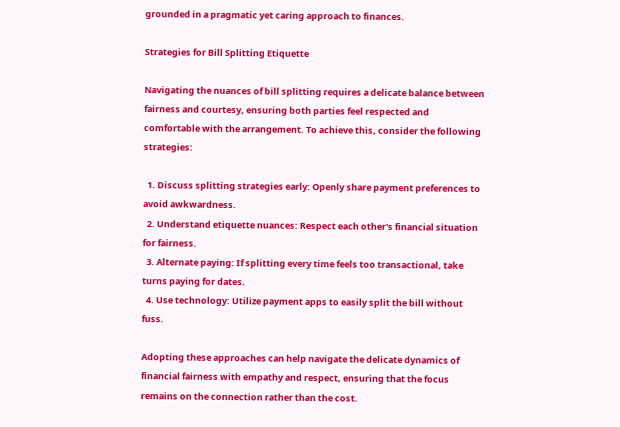grounded in a pragmatic yet caring approach to finances.

Strategies for Bill Splitting Etiquette

Navigating the nuances of bill splitting requires a delicate balance between fairness and courtesy, ensuring both parties feel respected and comfortable with the arrangement. To achieve this, consider the following strategies:

  1. Discuss splitting strategies early: Openly share payment preferences to avoid awkwardness.
  2. Understand etiquette nuances: Respect each other's financial situation for fairness.
  3. Alternate paying: If splitting every time feels too transactional, take turns paying for dates.
  4. Use technology: Utilize payment apps to easily split the bill without fuss.

Adopting these approaches can help navigate the delicate dynamics of financial fairness with empathy and respect, ensuring that the focus remains on the connection rather than the cost.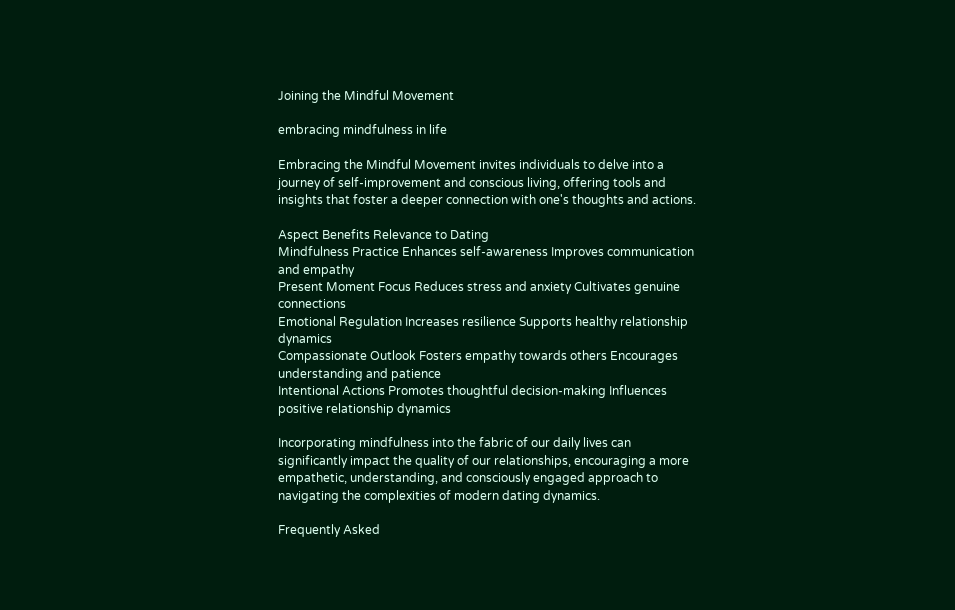Joining the Mindful Movement

embracing mindfulness in life

Embracing the Mindful Movement invites individuals to delve into a journey of self-improvement and conscious living, offering tools and insights that foster a deeper connection with one's thoughts and actions.

Aspect Benefits Relevance to Dating
Mindfulness Practice Enhances self-awareness Improves communication and empathy
Present Moment Focus Reduces stress and anxiety Cultivates genuine connections
Emotional Regulation Increases resilience Supports healthy relationship dynamics
Compassionate Outlook Fosters empathy towards others Encourages understanding and patience
Intentional Actions Promotes thoughtful decision-making Influences positive relationship dynamics

Incorporating mindfulness into the fabric of our daily lives can significantly impact the quality of our relationships, encouraging a more empathetic, understanding, and consciously engaged approach to navigating the complexities of modern dating dynamics.

Frequently Asked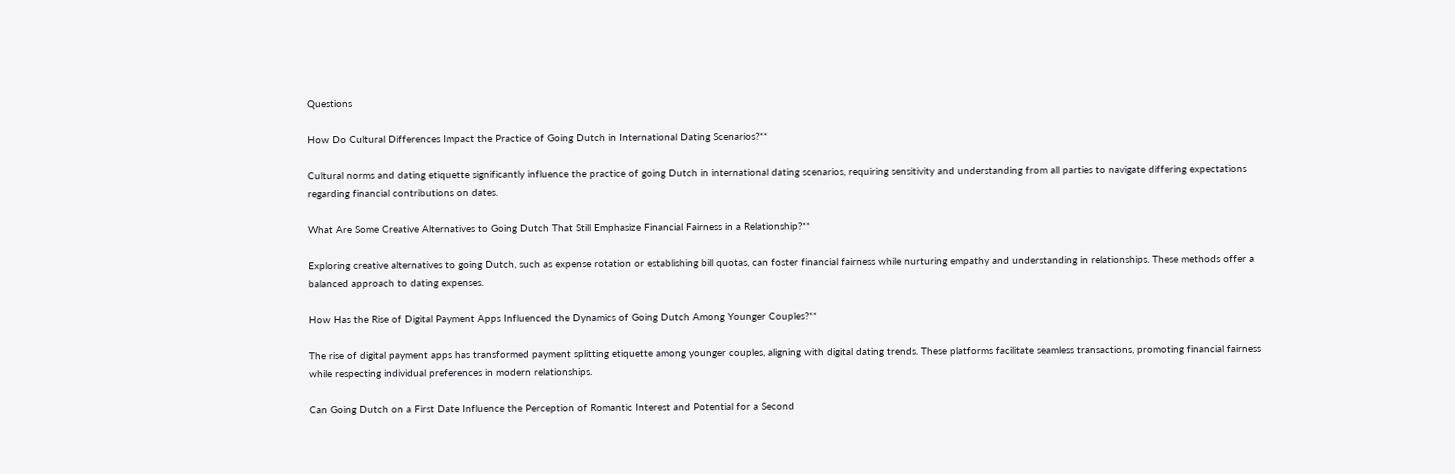Questions

How Do Cultural Differences Impact the Practice of Going Dutch in International Dating Scenarios?**

Cultural norms and dating etiquette significantly influence the practice of going Dutch in international dating scenarios, requiring sensitivity and understanding from all parties to navigate differing expectations regarding financial contributions on dates.

What Are Some Creative Alternatives to Going Dutch That Still Emphasize Financial Fairness in a Relationship?**

Exploring creative alternatives to going Dutch, such as expense rotation or establishing bill quotas, can foster financial fairness while nurturing empathy and understanding in relationships. These methods offer a balanced approach to dating expenses.

How Has the Rise of Digital Payment Apps Influenced the Dynamics of Going Dutch Among Younger Couples?**

The rise of digital payment apps has transformed payment splitting etiquette among younger couples, aligning with digital dating trends. These platforms facilitate seamless transactions, promoting financial fairness while respecting individual preferences in modern relationships.

Can Going Dutch on a First Date Influence the Perception of Romantic Interest and Potential for a Second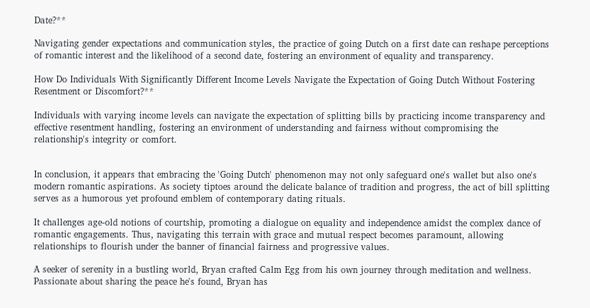Date?**

Navigating gender expectations and communication styles, the practice of going Dutch on a first date can reshape perceptions of romantic interest and the likelihood of a second date, fostering an environment of equality and transparency.

How Do Individuals With Significantly Different Income Levels Navigate the Expectation of Going Dutch Without Fostering Resentment or Discomfort?**

Individuals with varying income levels can navigate the expectation of splitting bills by practicing income transparency and effective resentment handling, fostering an environment of understanding and fairness without compromising the relationship's integrity or comfort.


In conclusion, it appears that embracing the 'Going Dutch' phenomenon may not only safeguard one's wallet but also one's modern romantic aspirations. As society tiptoes around the delicate balance of tradition and progress, the act of bill splitting serves as a humorous yet profound emblem of contemporary dating rituals.

It challenges age-old notions of courtship, promoting a dialogue on equality and independence amidst the complex dance of romantic engagements. Thus, navigating this terrain with grace and mutual respect becomes paramount, allowing relationships to flourish under the banner of financial fairness and progressive values.

A seeker of serenity in a bustling world, Bryan crafted Calm Egg from his own journey through meditation and wellness. Passionate about sharing the peace he's found, Bryan has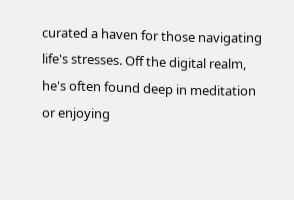curated a haven for those navigating life's stresses. Off the digital realm, he's often found deep in meditation or enjoying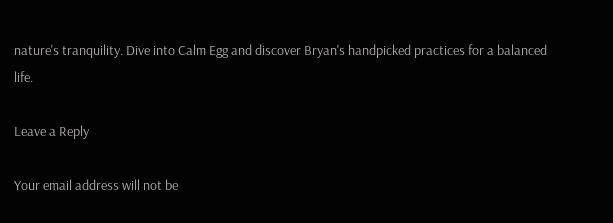nature's tranquility. Dive into Calm Egg and discover Bryan's handpicked practices for a balanced life.

Leave a Reply

Your email address will not be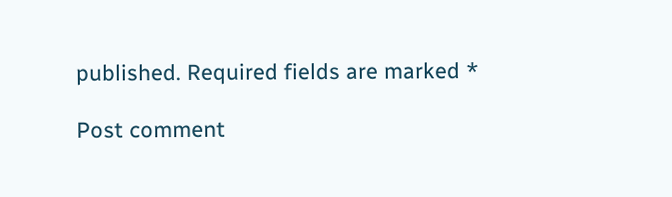published. Required fields are marked *

Post comment